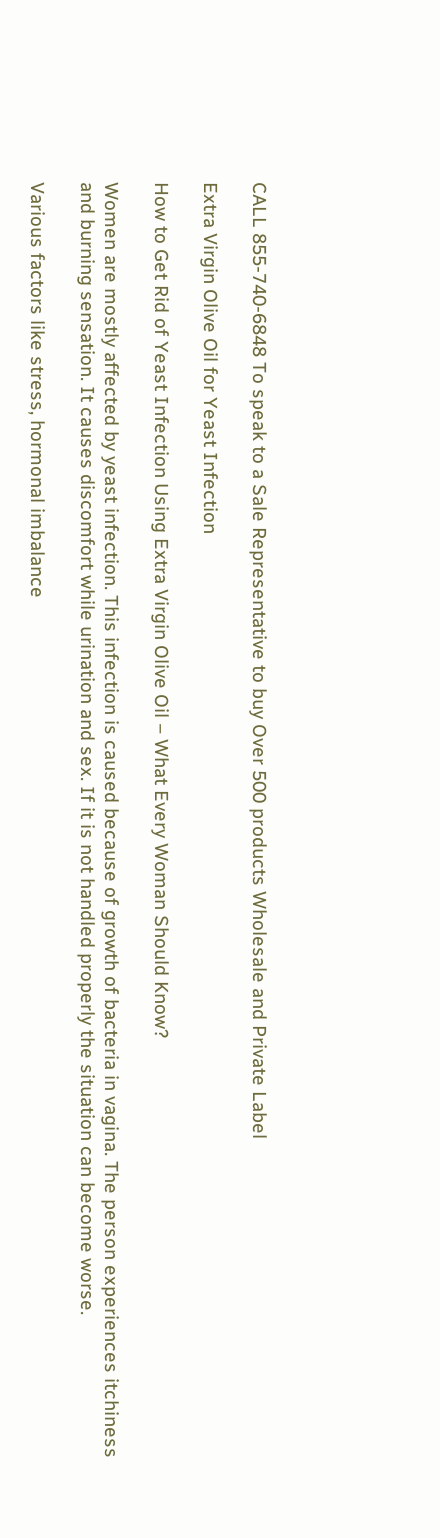CALL 855-740-6848 To speak to a Sale Representative to buy Over 500 products Wholesale and Private Label

Extra Virgin Olive Oil for Yeast Infection

How to Get Rid of Yeast Infection Using Extra Virgin Olive Oil – What Every Woman Should Know?

Women are mostly affected by yeast infection. This infection is caused because of growth of bacteria in vagina. The person experiences itchiness and burning sensation. It causes discomfort while urination and sex. If it is not handled properly the situation can become worse.

Various factors like stress, hormonal imbalance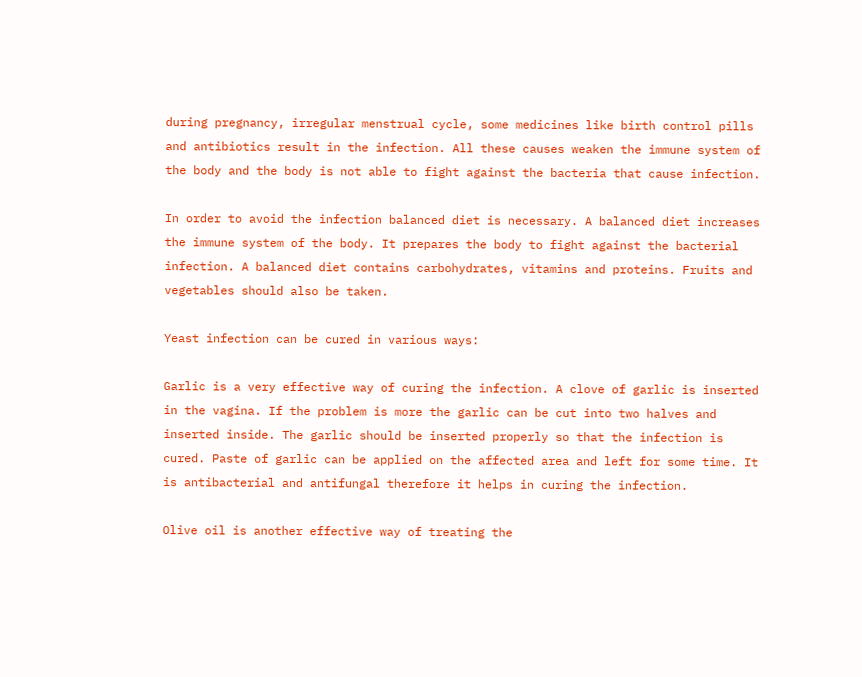during pregnancy, irregular menstrual cycle, some medicines like birth control pills and antibiotics result in the infection. All these causes weaken the immune system of the body and the body is not able to fight against the bacteria that cause infection.

In order to avoid the infection balanced diet is necessary. A balanced diet increases the immune system of the body. It prepares the body to fight against the bacterial infection. A balanced diet contains carbohydrates, vitamins and proteins. Fruits and vegetables should also be taken.

Yeast infection can be cured in various ways:

Garlic is a very effective way of curing the infection. A clove of garlic is inserted in the vagina. If the problem is more the garlic can be cut into two halves and inserted inside. The garlic should be inserted properly so that the infection is cured. Paste of garlic can be applied on the affected area and left for some time. It is antibacterial and antifungal therefore it helps in curing the infection.

Olive oil is another effective way of treating the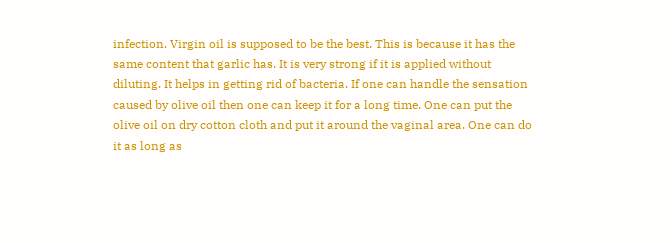infection. Virgin oil is supposed to be the best. This is because it has the same content that garlic has. It is very strong if it is applied without diluting. It helps in getting rid of bacteria. If one can handle the sensation caused by olive oil then one can keep it for a long time. One can put the olive oil on dry cotton cloth and put it around the vaginal area. One can do it as long as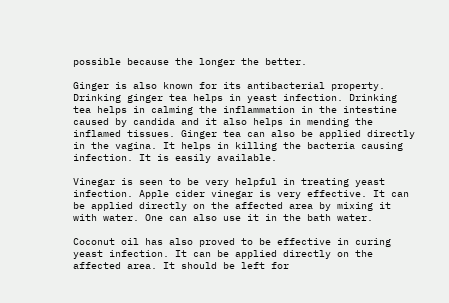possible because the longer the better.

Ginger is also known for its antibacterial property. Drinking ginger tea helps in yeast infection. Drinking tea helps in calming the inflammation in the intestine caused by candida and it also helps in mending the inflamed tissues. Ginger tea can also be applied directly in the vagina. It helps in killing the bacteria causing infection. It is easily available.

Vinegar is seen to be very helpful in treating yeast infection. Apple cider vinegar is very effective. It can be applied directly on the affected area by mixing it with water. One can also use it in the bath water.

Coconut oil has also proved to be effective in curing yeast infection. It can be applied directly on the affected area. It should be left for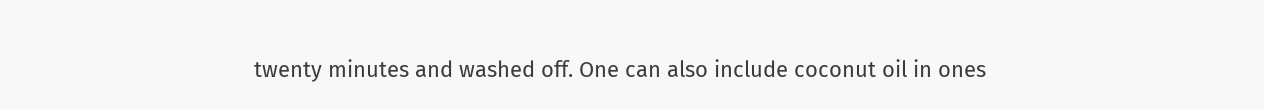twenty minutes and washed off. One can also include coconut oil in ones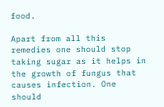food.

Apart from all this remedies one should stop taking sugar as it helps in the growth of fungus that causes infection. One should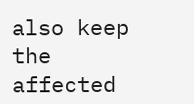also keep the affected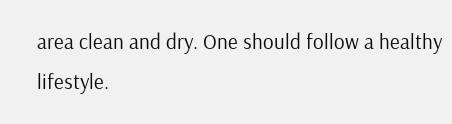area clean and dry. One should follow a healthy lifestyle.